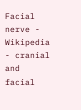Facial nerve - Wikipedia - cranial and facial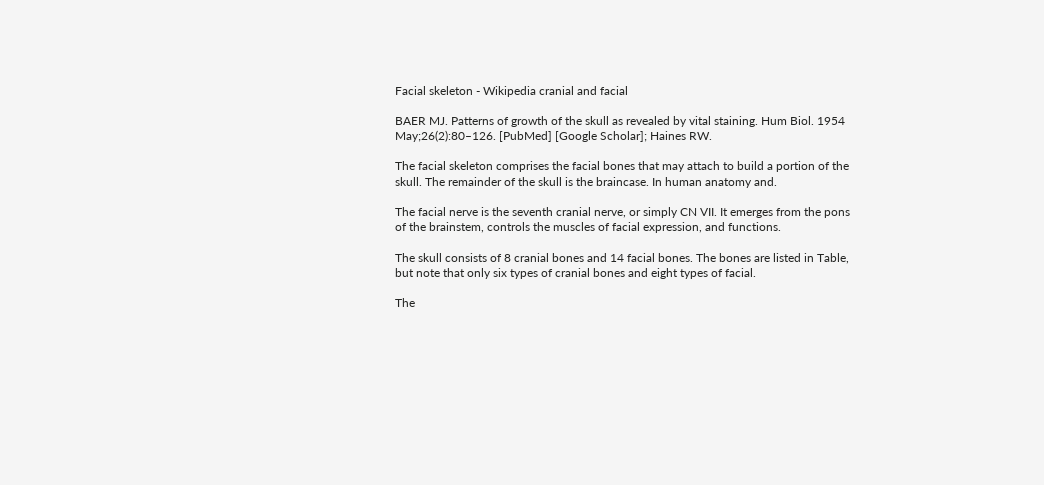Facial skeleton - Wikipedia cranial and facial

BAER MJ. Patterns of growth of the skull as revealed by vital staining. Hum Biol. 1954 May;26(2):80–126. [PubMed] [Google Scholar]; Haines RW.

The facial skeleton comprises the facial bones that may attach to build a portion of the skull. The remainder of the skull is the braincase. In human anatomy and.

The facial nerve is the seventh cranial nerve, or simply CN VII. It emerges from the pons of the brainstem, controls the muscles of facial expression, and functions.

The skull consists of 8 cranial bones and 14 facial bones. The bones are listed in Table, but note that only six types of cranial bones and eight types of facial.

The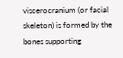viscerocranium (or facial skeleton) is formed by the bones supporting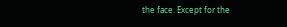the face. Except for the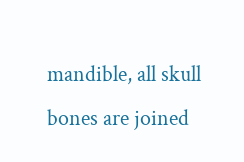mandible, all skull bones are joined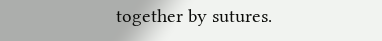together by sutures.